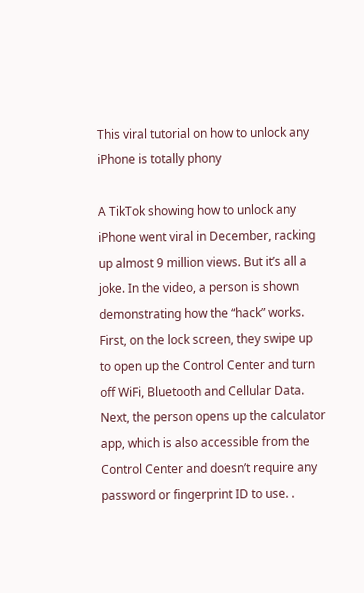This viral tutorial on how to unlock any iPhone is totally phony

A TikTok showing how to unlock any iPhone went viral in December, racking up almost 9 million views. But it’s all a joke. In the video, a person is shown demonstrating how the “hack” works. First, on the lock screen, they swipe up to open up the Control Center and turn off WiFi, Bluetooth and Cellular Data. Next, the person opens up the calculator app, which is also accessible from the Control Center and doesn’t require any password or fingerprint ID to use. .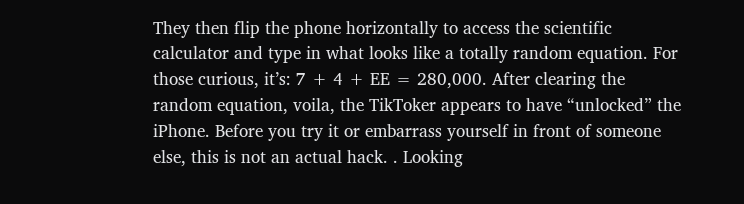They then flip the phone horizontally to access the scientific calculator and type in what looks like a totally random equation. For those curious, it’s: 7 + 4 + EE = 280,000. After clearing the random equation, voila, the TikToker appears to have “unlocked” the iPhone. Before you try it or embarrass yourself in front of someone else, this is not an actual hack. . Looking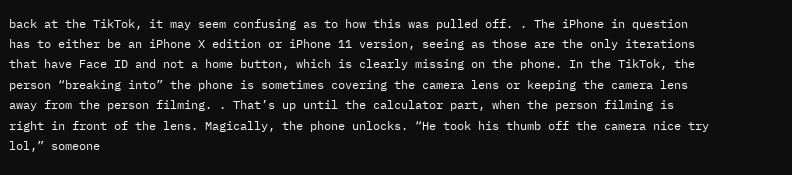back at the TikTok, it may seem confusing as to how this was pulled off. . The iPhone in question has to either be an iPhone X edition or iPhone 11 version, seeing as those are the only iterations that have Face ID and not a home button, which is clearly missing on the phone. In the TikTok, the person “breaking into” the phone is sometimes covering the camera lens or keeping the camera lens away from the person filming. . That’s up until the calculator part, when the person filming is right in front of the lens. Magically, the phone unlocks. “He took his thumb off the camera nice try lol,” someone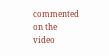commented on the video